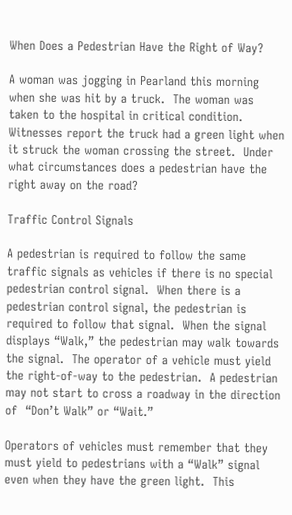When Does a Pedestrian Have the Right of Way?

A woman was jogging in Pearland this morning when she was hit by a truck.  The woman was taken to the hospital in critical condition.  Witnesses report the truck had a green light when it struck the woman crossing the street.  Under what circumstances does a pedestrian have the right away on the road?

Traffic Control Signals

A pedestrian is required to follow the same traffic signals as vehicles if there is no special pedestrian control signal.  When there is a pedestrian control signal, the pedestrian is required to follow that signal.  When the signal displays “Walk,” the pedestrian may walk towards the signal.  The operator of a vehicle must yield the right-of-way to the pedestrian.  A pedestrian may not start to cross a roadway in the direction of  “Don’t Walk” or “Wait.”

Operators of vehicles must remember that they must yield to pedestrians with a “Walk” signal even when they have the green light.  This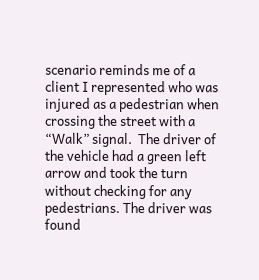scenario reminds me of a client I represented who was injured as a pedestrian when crossing the street with a “Walk” signal.  The driver of the vehicle had a green left arrow and took the turn without checking for any pedestrians. The driver was found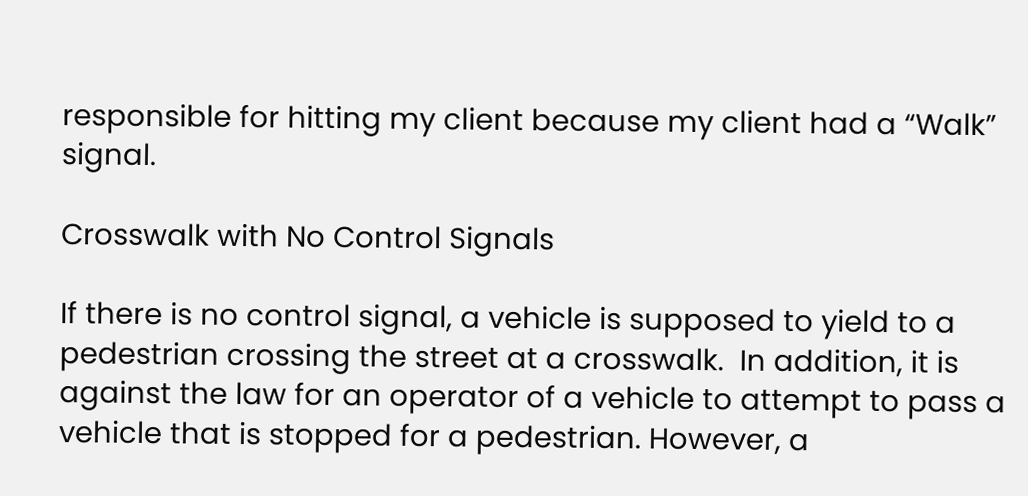responsible for hitting my client because my client had a “Walk” signal.

Crosswalk with No Control Signals

If there is no control signal, a vehicle is supposed to yield to a pedestrian crossing the street at a crosswalk.  In addition, it is against the law for an operator of a vehicle to attempt to pass a vehicle that is stopped for a pedestrian. However, a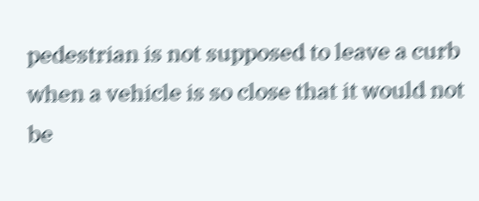pedestrian is not supposed to leave a curb when a vehicle is so close that it would not be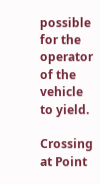possible for the operator of the vehicle to yield.

Crossing at Point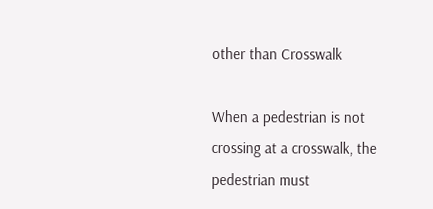other than Crosswalk

When a pedestrian is not crossing at a crosswalk, the pedestrian must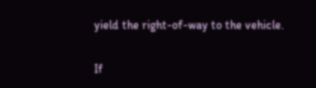yield the right-of-way to the vehicle.

If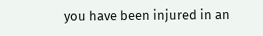you have been injured in an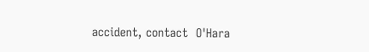accident, contact  O'Hara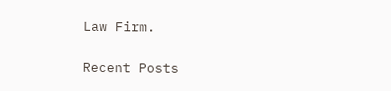Law Firm.

Recent Posts